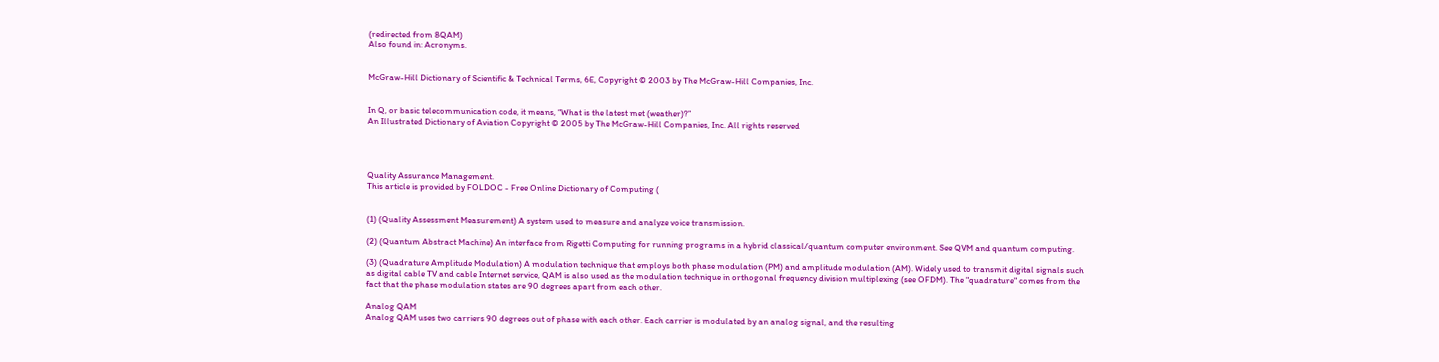(redirected from 8QAM)
Also found in: Acronyms.


McGraw-Hill Dictionary of Scientific & Technical Terms, 6E, Copyright © 2003 by The McGraw-Hill Companies, Inc.


In Q, or basic telecommunication code, it means, “What is the latest met (weather)?”
An Illustrated Dictionary of Aviation Copyright © 2005 by The McGraw-Hill Companies, Inc. All rights reserved




Quality Assurance Management.
This article is provided by FOLDOC - Free Online Dictionary of Computing (


(1) (Quality Assessment Measurement) A system used to measure and analyze voice transmission.

(2) (Quantum Abstract Machine) An interface from Rigetti Computing for running programs in a hybrid classical/quantum computer environment. See QVM and quantum computing.

(3) (Quadrature Amplitude Modulation) A modulation technique that employs both phase modulation (PM) and amplitude modulation (AM). Widely used to transmit digital signals such as digital cable TV and cable Internet service, QAM is also used as the modulation technique in orthogonal frequency division multiplexing (see OFDM). The "quadrature" comes from the fact that the phase modulation states are 90 degrees apart from each other.

Analog QAM
Analog QAM uses two carriers 90 degrees out of phase with each other. Each carrier is modulated by an analog signal, and the resulting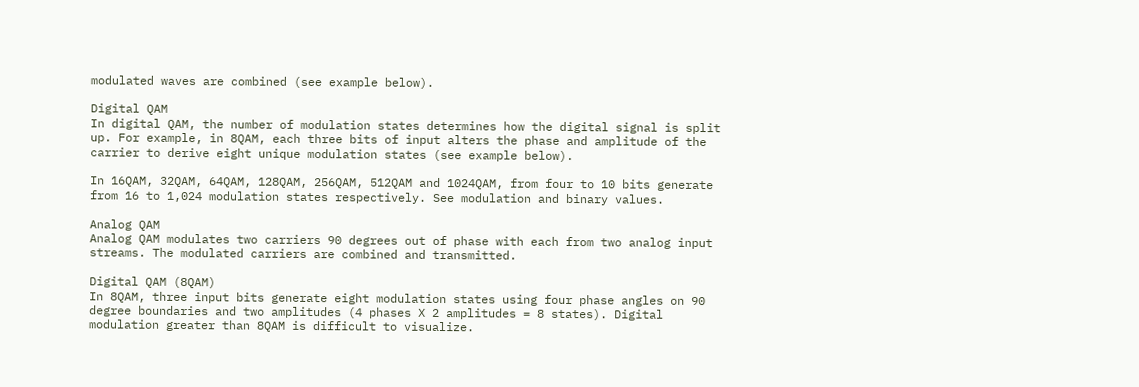modulated waves are combined (see example below).

Digital QAM
In digital QAM, the number of modulation states determines how the digital signal is split up. For example, in 8QAM, each three bits of input alters the phase and amplitude of the carrier to derive eight unique modulation states (see example below).

In 16QAM, 32QAM, 64QAM, 128QAM, 256QAM, 512QAM and 1024QAM, from four to 10 bits generate from 16 to 1,024 modulation states respectively. See modulation and binary values.

Analog QAM
Analog QAM modulates two carriers 90 degrees out of phase with each from two analog input streams. The modulated carriers are combined and transmitted.

Digital QAM (8QAM)
In 8QAM, three input bits generate eight modulation states using four phase angles on 90 degree boundaries and two amplitudes (4 phases X 2 amplitudes = 8 states). Digital modulation greater than 8QAM is difficult to visualize.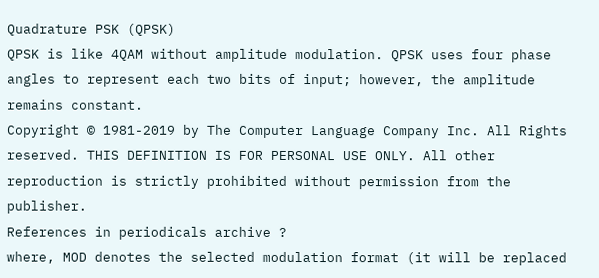Quadrature PSK (QPSK)
QPSK is like 4QAM without amplitude modulation. QPSK uses four phase angles to represent each two bits of input; however, the amplitude remains constant.
Copyright © 1981-2019 by The Computer Language Company Inc. All Rights reserved. THIS DEFINITION IS FOR PERSONAL USE ONLY. All other reproduction is strictly prohibited without permission from the publisher.
References in periodicals archive ?
where, MOD denotes the selected modulation format (it will be replaced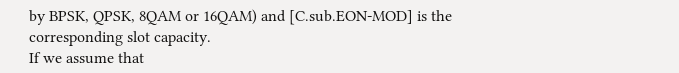by BPSK, QPSK, 8QAM or 16QAM) and [C.sub.EON-MOD] is the corresponding slot capacity.
If we assume that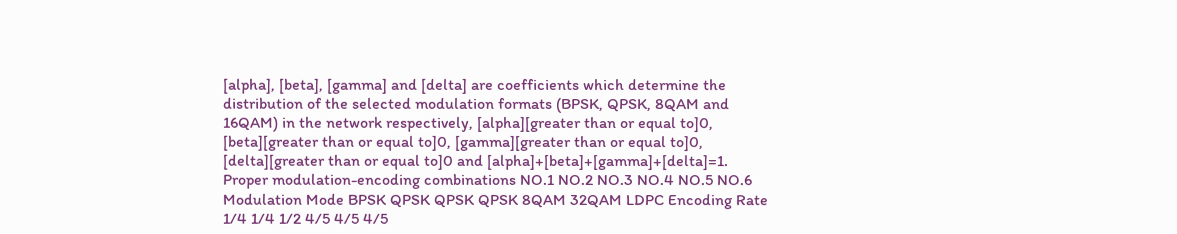[alpha], [beta], [gamma] and [delta] are coefficients which determine the distribution of the selected modulation formats (BPSK, QPSK, 8QAM and 16QAM) in the network respectively, [alpha][greater than or equal to]0, [beta][greater than or equal to]0, [gamma][greater than or equal to]0, [delta][greater than or equal to]0 and [alpha]+[beta]+[gamma]+[delta]=1.
Proper modulation-encoding combinations NO.1 NO.2 NO.3 NO.4 NO.5 NO.6 Modulation Mode BPSK QPSK QPSK QPSK 8QAM 32QAM LDPC Encoding Rate 1/4 1/4 1/2 4/5 4/5 4/5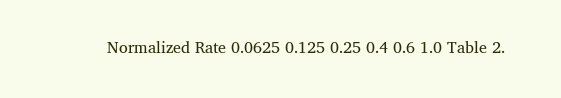Normalized Rate 0.0625 0.125 0.25 0.4 0.6 1.0 Table 2.